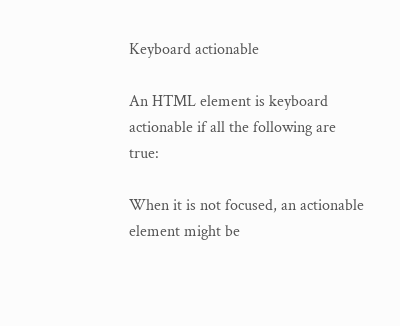Keyboard actionable

An HTML element is keyboard actionable if all the following are true:

When it is not focused, an actionable element might be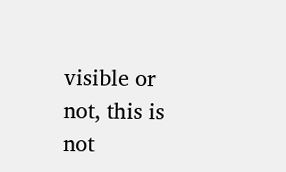visible or not, this is not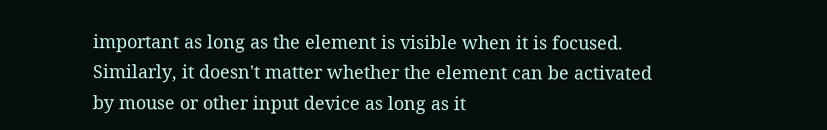important as long as the element is visible when it is focused. Similarly, it doesn't matter whether the element can be activated by mouse or other input device as long as it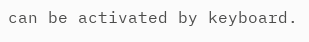can be activated by keyboard.